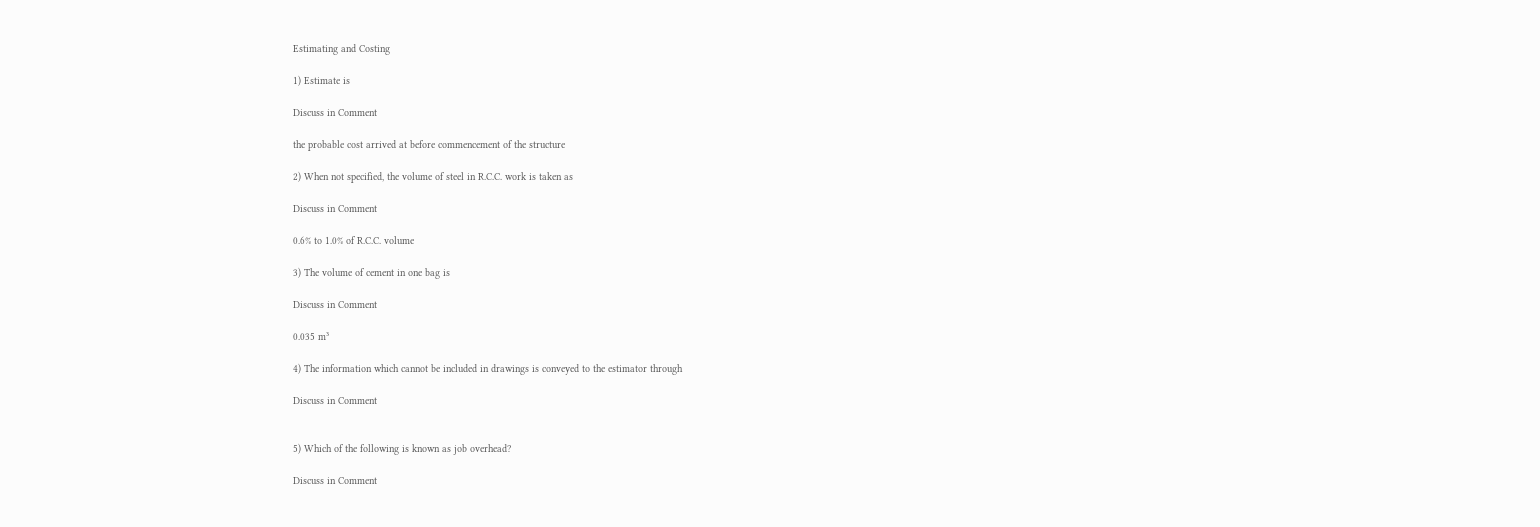Estimating and Costing

1) Estimate is

Discuss in Comment

the probable cost arrived at before commencement of the structure

2) When not specified, the volume of steel in R.C.C. work is taken as

Discuss in Comment

0.6% to 1.0% of R.C.C. volume

3) The volume of cement in one bag is

Discuss in Comment

0.035 m³

4) The information which cannot be included in drawings is conveyed to the estimator through

Discuss in Comment


5) Which of the following is known as job overhead?

Discuss in Comment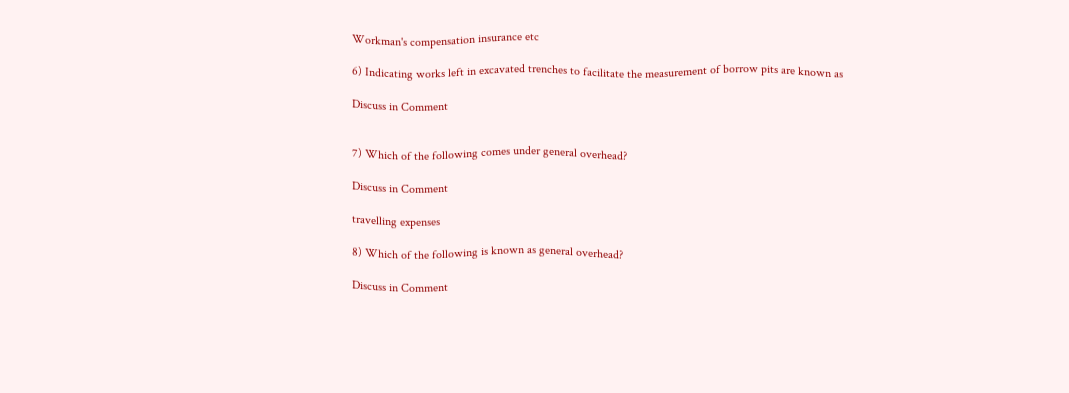Workman's compensation insurance etc

6) Indicating works left in excavated trenches to facilitate the measurement of borrow pits are known as

Discuss in Comment


7) Which of the following comes under general overhead?

Discuss in Comment

travelling expenses

8) Which of the following is known as general overhead?

Discuss in Comment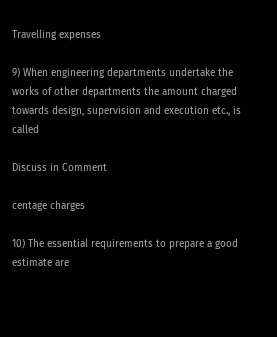Travelling expenses

9) When engineering departments undertake the works of other departments the amount charged towards design, supervision and execution etc., is called

Discuss in Comment

centage charges

10) The essential requirements to prepare a good estimate are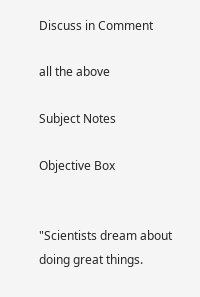Discuss in Comment

all the above

Subject Notes

Objective Box


"Scientists dream about doing great things.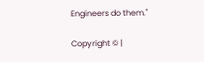Engineers do them."

Copyright © |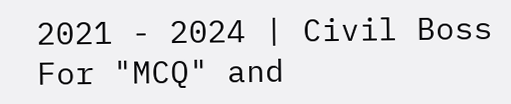2021 - 2024 | Civil Boss For "MCQ" and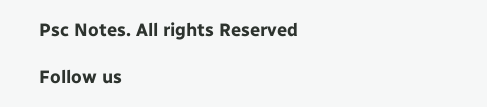Psc Notes. All rights Reserved

Follow us